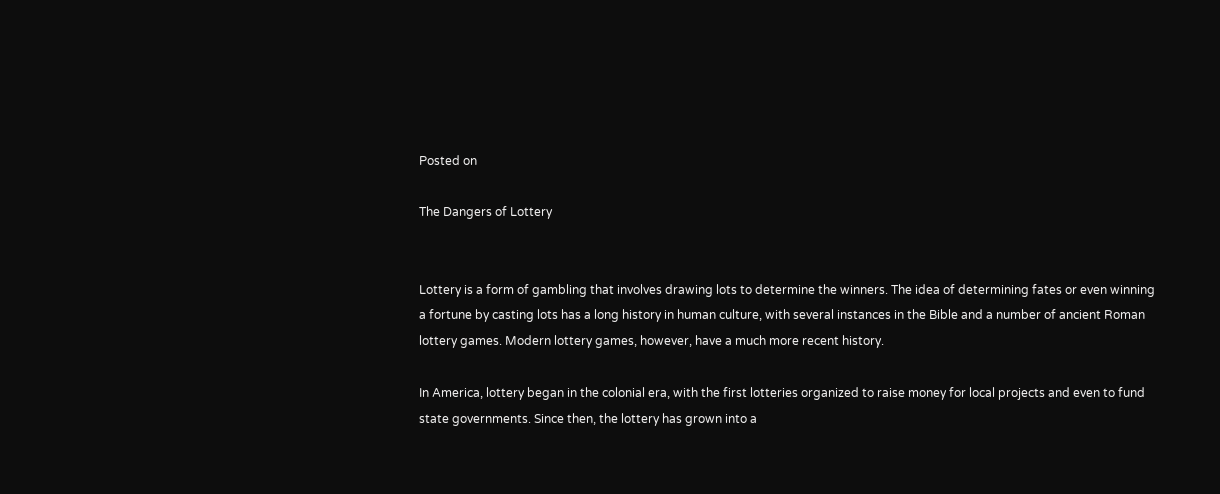Posted on

The Dangers of Lottery


Lottery is a form of gambling that involves drawing lots to determine the winners. The idea of determining fates or even winning a fortune by casting lots has a long history in human culture, with several instances in the Bible and a number of ancient Roman lottery games. Modern lottery games, however, have a much more recent history.

In America, lottery began in the colonial era, with the first lotteries organized to raise money for local projects and even to fund state governments. Since then, the lottery has grown into a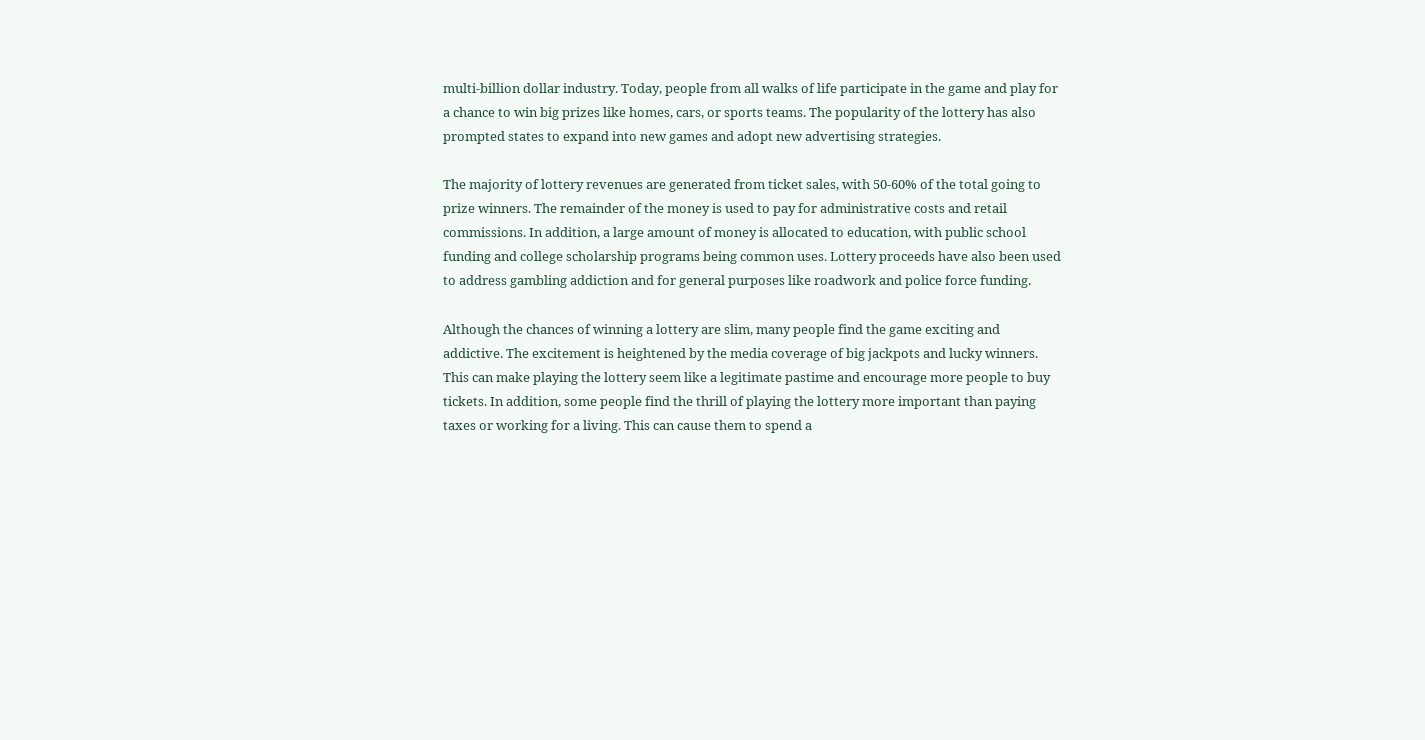multi-billion dollar industry. Today, people from all walks of life participate in the game and play for a chance to win big prizes like homes, cars, or sports teams. The popularity of the lottery has also prompted states to expand into new games and adopt new advertising strategies.

The majority of lottery revenues are generated from ticket sales, with 50-60% of the total going to prize winners. The remainder of the money is used to pay for administrative costs and retail commissions. In addition, a large amount of money is allocated to education, with public school funding and college scholarship programs being common uses. Lottery proceeds have also been used to address gambling addiction and for general purposes like roadwork and police force funding.

Although the chances of winning a lottery are slim, many people find the game exciting and addictive. The excitement is heightened by the media coverage of big jackpots and lucky winners. This can make playing the lottery seem like a legitimate pastime and encourage more people to buy tickets. In addition, some people find the thrill of playing the lottery more important than paying taxes or working for a living. This can cause them to spend a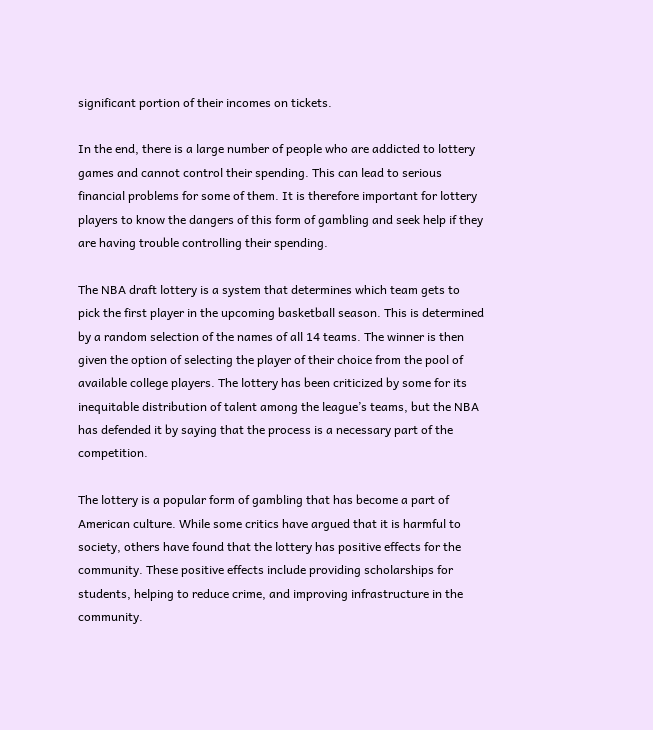significant portion of their incomes on tickets.

In the end, there is a large number of people who are addicted to lottery games and cannot control their spending. This can lead to serious financial problems for some of them. It is therefore important for lottery players to know the dangers of this form of gambling and seek help if they are having trouble controlling their spending.

The NBA draft lottery is a system that determines which team gets to pick the first player in the upcoming basketball season. This is determined by a random selection of the names of all 14 teams. The winner is then given the option of selecting the player of their choice from the pool of available college players. The lottery has been criticized by some for its inequitable distribution of talent among the league’s teams, but the NBA has defended it by saying that the process is a necessary part of the competition.

The lottery is a popular form of gambling that has become a part of American culture. While some critics have argued that it is harmful to society, others have found that the lottery has positive effects for the community. These positive effects include providing scholarships for students, helping to reduce crime, and improving infrastructure in the community.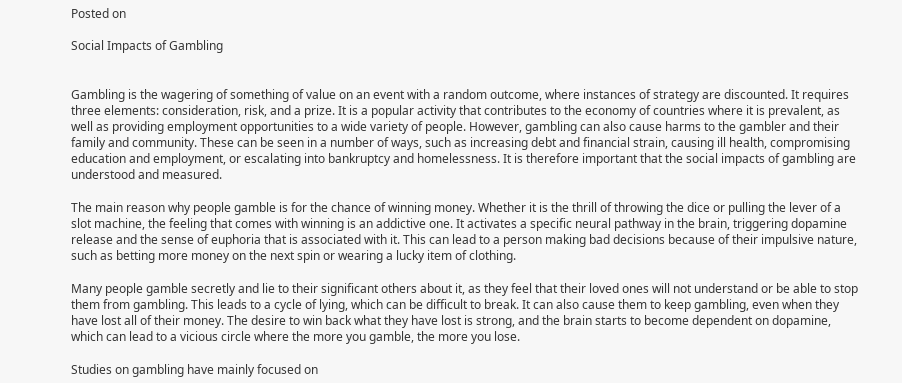Posted on

Social Impacts of Gambling


Gambling is the wagering of something of value on an event with a random outcome, where instances of strategy are discounted. It requires three elements: consideration, risk, and a prize. It is a popular activity that contributes to the economy of countries where it is prevalent, as well as providing employment opportunities to a wide variety of people. However, gambling can also cause harms to the gambler and their family and community. These can be seen in a number of ways, such as increasing debt and financial strain, causing ill health, compromising education and employment, or escalating into bankruptcy and homelessness. It is therefore important that the social impacts of gambling are understood and measured.

The main reason why people gamble is for the chance of winning money. Whether it is the thrill of throwing the dice or pulling the lever of a slot machine, the feeling that comes with winning is an addictive one. It activates a specific neural pathway in the brain, triggering dopamine release and the sense of euphoria that is associated with it. This can lead to a person making bad decisions because of their impulsive nature, such as betting more money on the next spin or wearing a lucky item of clothing.

Many people gamble secretly and lie to their significant others about it, as they feel that their loved ones will not understand or be able to stop them from gambling. This leads to a cycle of lying, which can be difficult to break. It can also cause them to keep gambling, even when they have lost all of their money. The desire to win back what they have lost is strong, and the brain starts to become dependent on dopamine, which can lead to a vicious circle where the more you gamble, the more you lose.

Studies on gambling have mainly focused on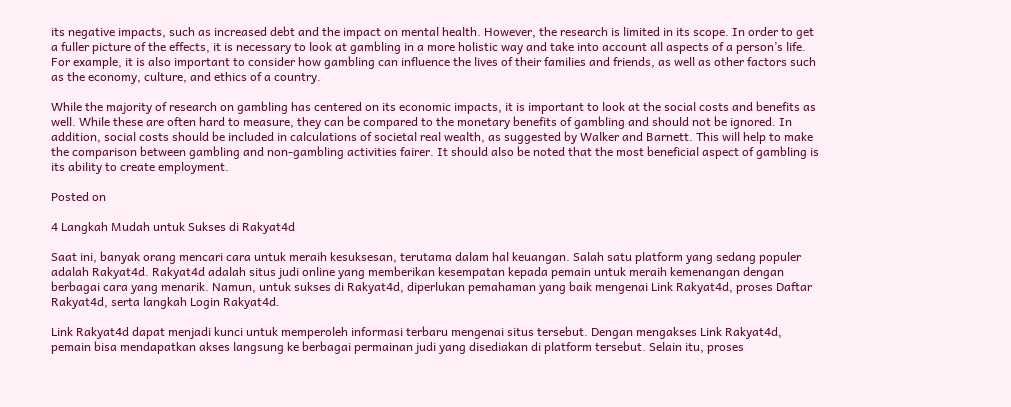its negative impacts, such as increased debt and the impact on mental health. However, the research is limited in its scope. In order to get a fuller picture of the effects, it is necessary to look at gambling in a more holistic way and take into account all aspects of a person’s life. For example, it is also important to consider how gambling can influence the lives of their families and friends, as well as other factors such as the economy, culture, and ethics of a country.

While the majority of research on gambling has centered on its economic impacts, it is important to look at the social costs and benefits as well. While these are often hard to measure, they can be compared to the monetary benefits of gambling and should not be ignored. In addition, social costs should be included in calculations of societal real wealth, as suggested by Walker and Barnett. This will help to make the comparison between gambling and non-gambling activities fairer. It should also be noted that the most beneficial aspect of gambling is its ability to create employment.

Posted on

4 Langkah Mudah untuk Sukses di Rakyat4d

Saat ini, banyak orang mencari cara untuk meraih kesuksesan, terutama dalam hal keuangan. Salah satu platform yang sedang populer adalah Rakyat4d. Rakyat4d adalah situs judi online yang memberikan kesempatan kepada pemain untuk meraih kemenangan dengan berbagai cara yang menarik. Namun, untuk sukses di Rakyat4d, diperlukan pemahaman yang baik mengenai Link Rakyat4d, proses Daftar Rakyat4d, serta langkah Login Rakyat4d.

Link Rakyat4d dapat menjadi kunci untuk memperoleh informasi terbaru mengenai situs tersebut. Dengan mengakses Link Rakyat4d, pemain bisa mendapatkan akses langsung ke berbagai permainan judi yang disediakan di platform tersebut. Selain itu, proses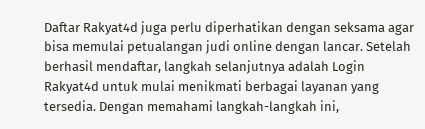Daftar Rakyat4d juga perlu diperhatikan dengan seksama agar bisa memulai petualangan judi online dengan lancar. Setelah berhasil mendaftar, langkah selanjutnya adalah Login Rakyat4d untuk mulai menikmati berbagai layanan yang tersedia. Dengan memahami langkah-langkah ini,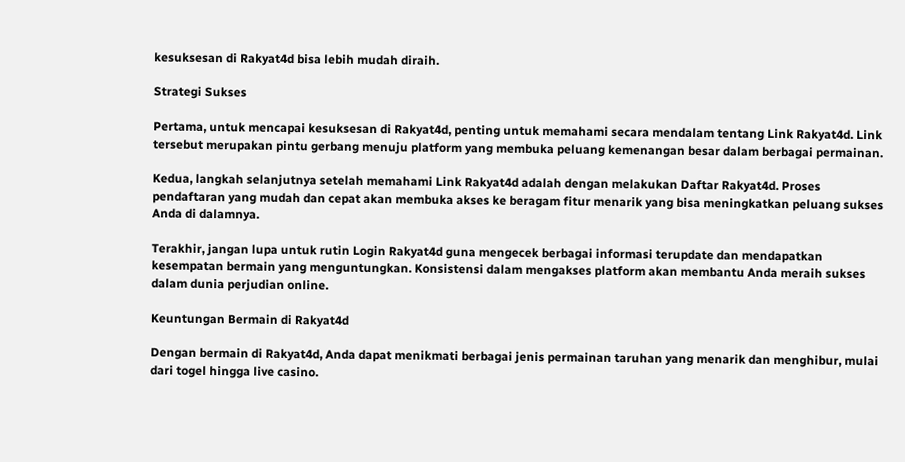kesuksesan di Rakyat4d bisa lebih mudah diraih.

Strategi Sukses

Pertama, untuk mencapai kesuksesan di Rakyat4d, penting untuk memahami secara mendalam tentang Link Rakyat4d. Link tersebut merupakan pintu gerbang menuju platform yang membuka peluang kemenangan besar dalam berbagai permainan.

Kedua, langkah selanjutnya setelah memahami Link Rakyat4d adalah dengan melakukan Daftar Rakyat4d. Proses pendaftaran yang mudah dan cepat akan membuka akses ke beragam fitur menarik yang bisa meningkatkan peluang sukses Anda di dalamnya.

Terakhir, jangan lupa untuk rutin Login Rakyat4d guna mengecek berbagai informasi terupdate dan mendapatkan kesempatan bermain yang menguntungkan. Konsistensi dalam mengakses platform akan membantu Anda meraih sukses dalam dunia perjudian online.

Keuntungan Bermain di Rakyat4d

Dengan bermain di Rakyat4d, Anda dapat menikmati berbagai jenis permainan taruhan yang menarik dan menghibur, mulai dari togel hingga live casino.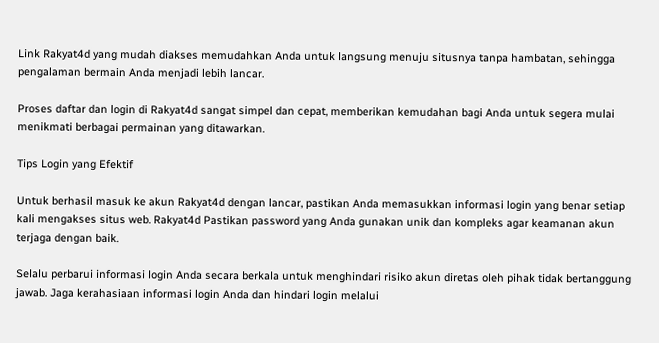Link Rakyat4d yang mudah diakses memudahkan Anda untuk langsung menuju situsnya tanpa hambatan, sehingga pengalaman bermain Anda menjadi lebih lancar.

Proses daftar dan login di Rakyat4d sangat simpel dan cepat, memberikan kemudahan bagi Anda untuk segera mulai menikmati berbagai permainan yang ditawarkan.

Tips Login yang Efektif

Untuk berhasil masuk ke akun Rakyat4d dengan lancar, pastikan Anda memasukkan informasi login yang benar setiap kali mengakses situs web. Rakyat4d Pastikan password yang Anda gunakan unik dan kompleks agar keamanan akun terjaga dengan baik.

Selalu perbarui informasi login Anda secara berkala untuk menghindari risiko akun diretas oleh pihak tidak bertanggung jawab. Jaga kerahasiaan informasi login Anda dan hindari login melalui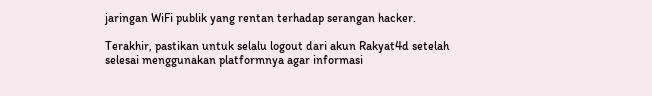jaringan WiFi publik yang rentan terhadap serangan hacker.

Terakhir, pastikan untuk selalu logout dari akun Rakyat4d setelah selesai menggunakan platformnya agar informasi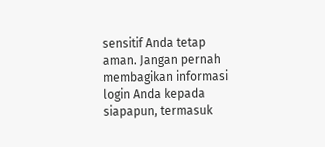sensitif Anda tetap aman. Jangan pernah membagikan informasi login Anda kepada siapapun, termasuk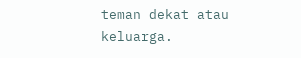teman dekat atau keluarga.